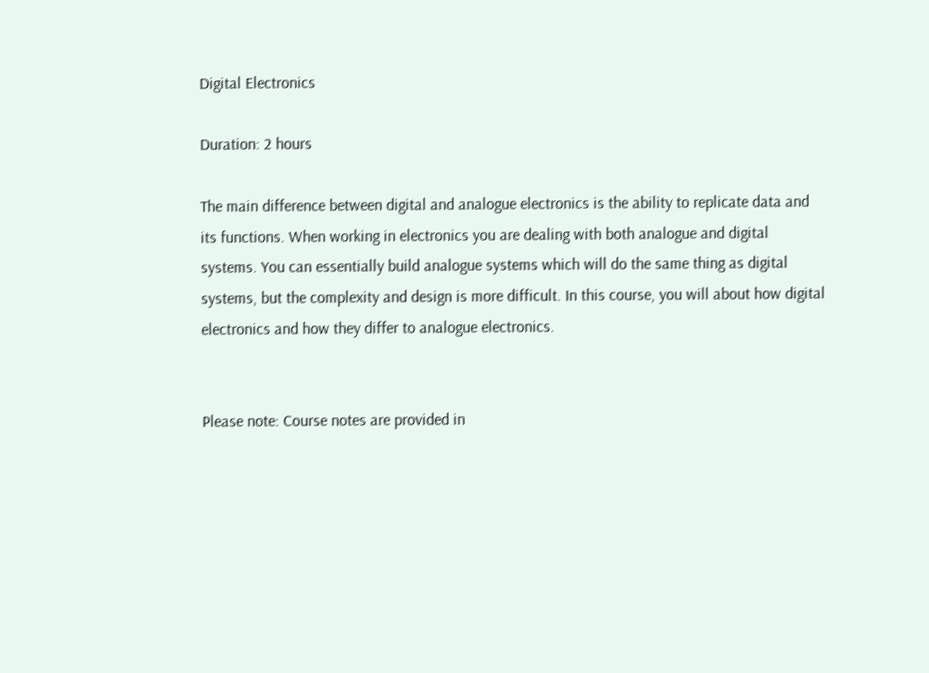Digital Electronics

Duration: 2 hours

The main difference between digital and analogue electronics is the ability to replicate data and its functions. When working in electronics you are dealing with both analogue and digital systems. You can essentially build analogue systems which will do the same thing as digital systems, but the complexity and design is more difficult. In this course, you will about how digital electronics and how they differ to analogue electronics.


Please note: Course notes are provided in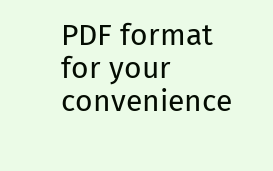PDF format for your convenience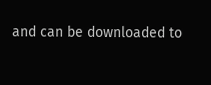and can be downloaded to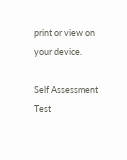print or view on your device.

Self Assessment Test